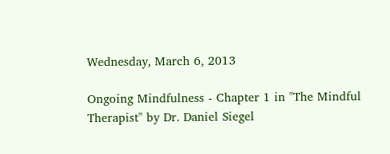Wednesday, March 6, 2013

Ongoing Mindfulness - Chapter 1 in "The Mindful Therapist" by Dr. Daniel Siegel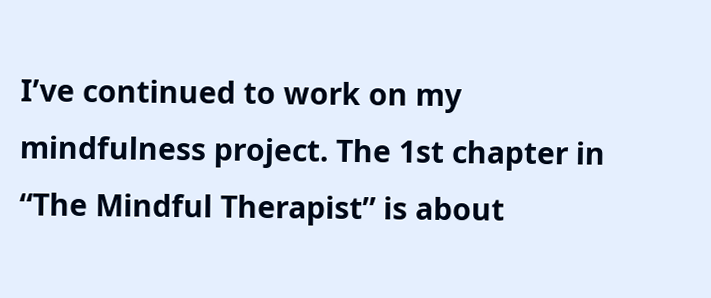I’ve continued to work on my mindfulness project. The 1st chapter in “The Mindful Therapist” is about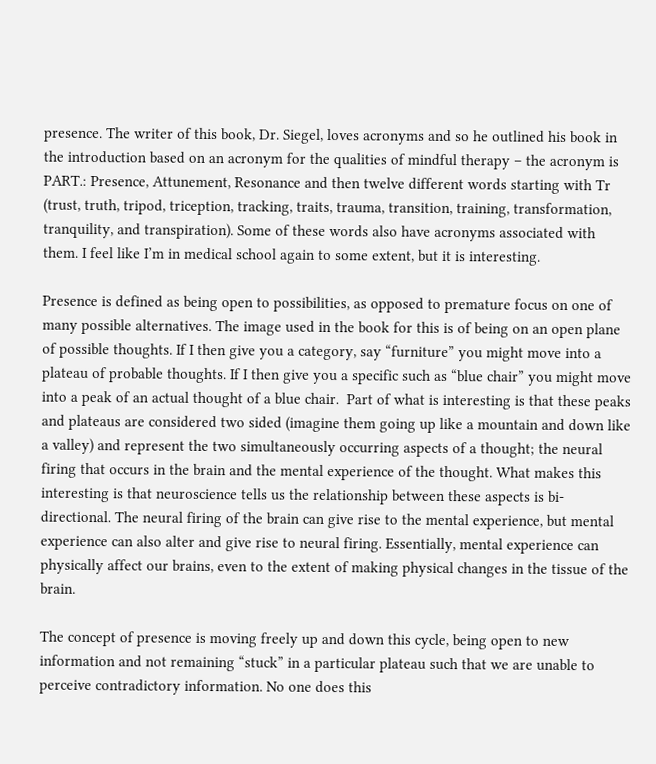presence. The writer of this book, Dr. Siegel, loves acronyms and so he outlined his book in the introduction based on an acronym for the qualities of mindful therapy – the acronym is PART.: Presence, Attunement, Resonance and then twelve different words starting with Tr (trust, truth, tripod, triception, tracking, traits, trauma, transition, training, transformation, tranquility, and transpiration). Some of these words also have acronyms associated with them. I feel like I’m in medical school again to some extent, but it is interesting.

Presence is defined as being open to possibilities, as opposed to premature focus on one of many possible alternatives. The image used in the book for this is of being on an open plane of possible thoughts. If I then give you a category, say “furniture” you might move into a plateau of probable thoughts. If I then give you a specific such as “blue chair” you might move into a peak of an actual thought of a blue chair.  Part of what is interesting is that these peaks and plateaus are considered two sided (imagine them going up like a mountain and down like a valley) and represent the two simultaneously occurring aspects of a thought; the neural firing that occurs in the brain and the mental experience of the thought. What makes this interesting is that neuroscience tells us the relationship between these aspects is bi-directional. The neural firing of the brain can give rise to the mental experience, but mental experience can also alter and give rise to neural firing. Essentially, mental experience can physically affect our brains, even to the extent of making physical changes in the tissue of the brain.

The concept of presence is moving freely up and down this cycle, being open to new information and not remaining “stuck” in a particular plateau such that we are unable to perceive contradictory information. No one does this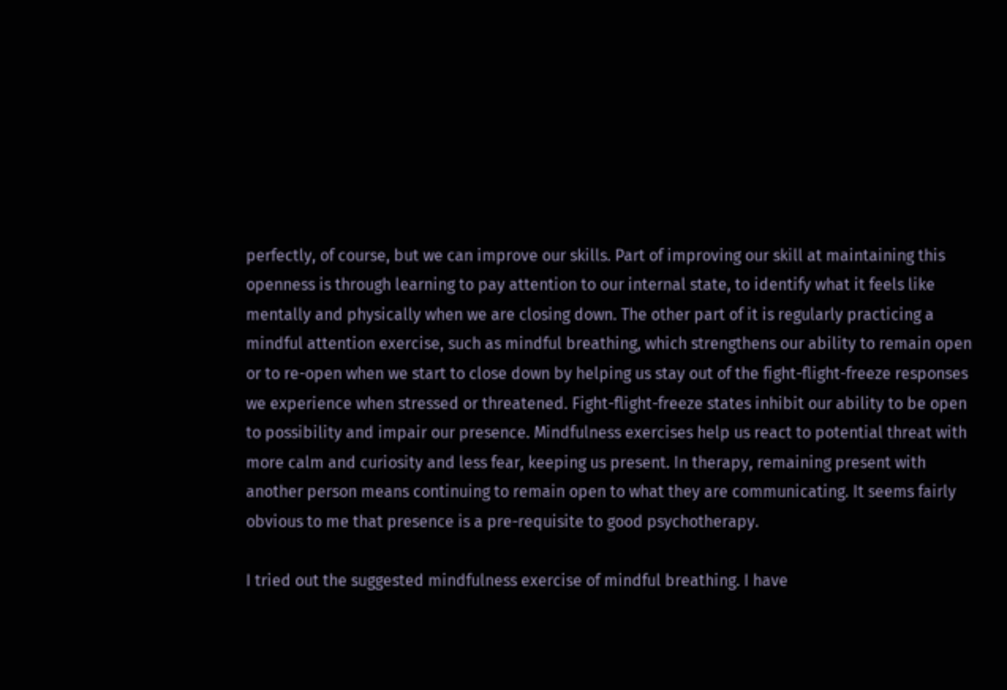perfectly, of course, but we can improve our skills. Part of improving our skill at maintaining this openness is through learning to pay attention to our internal state, to identify what it feels like mentally and physically when we are closing down. The other part of it is regularly practicing a mindful attention exercise, such as mindful breathing, which strengthens our ability to remain open or to re-open when we start to close down by helping us stay out of the fight-flight-freeze responses we experience when stressed or threatened. Fight-flight-freeze states inhibit our ability to be open to possibility and impair our presence. Mindfulness exercises help us react to potential threat with more calm and curiosity and less fear, keeping us present. In therapy, remaining present with another person means continuing to remain open to what they are communicating. It seems fairly obvious to me that presence is a pre-requisite to good psychotherapy.

I tried out the suggested mindfulness exercise of mindful breathing. I have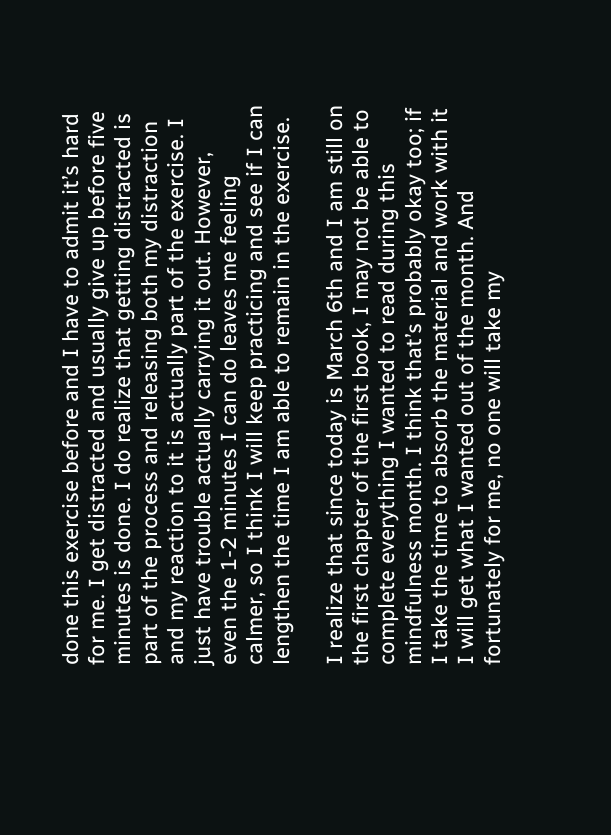done this exercise before and I have to admit it’s hard for me. I get distracted and usually give up before five minutes is done. I do realize that getting distracted is part of the process and releasing both my distraction and my reaction to it is actually part of the exercise. I just have trouble actually carrying it out. However, even the 1-2 minutes I can do leaves me feeling calmer, so I think I will keep practicing and see if I can lengthen the time I am able to remain in the exercise.

I realize that since today is March 6th and I am still on the first chapter of the first book, I may not be able to complete everything I wanted to read during this mindfulness month. I think that’s probably okay too; if I take the time to absorb the material and work with it I will get what I wanted out of the month. And fortunately for me, no one will take my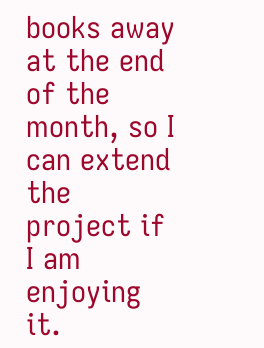books away at the end of the month, so I can extend the project if I am enjoying it.